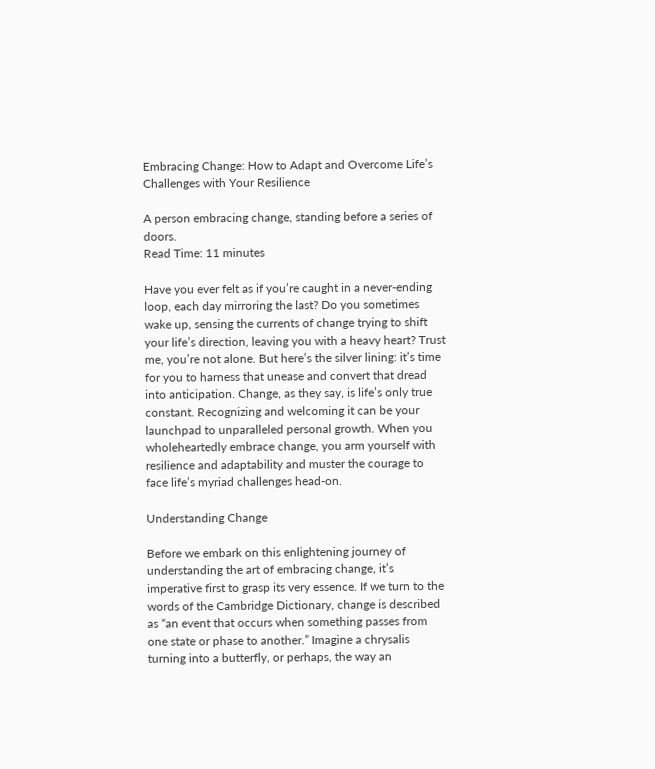Embracing Change: How to Adapt and Overcome Life’s Challenges with Your Resilience

A person embracing change, standing before a series of doors.
Read Time: 11 minutes

Have you ever felt as if you’re caught in a never-ending loop, each day mirroring the last? Do you sometimes wake up, sensing the currents of change trying to shift your life’s direction, leaving you with a heavy heart? Trust me, you’re not alone. But here’s the silver lining: it’s time for you to harness that unease and convert that dread into anticipation. Change, as they say, is life’s only true constant. Recognizing and welcoming it can be your launchpad to unparalleled personal growth. When you wholeheartedly embrace change, you arm yourself with resilience and adaptability and muster the courage to face life’s myriad challenges head-on.

Understanding Change

Before we embark on this enlightening journey of understanding the art of embracing change, it’s imperative first to grasp its very essence. If we turn to the words of the Cambridge Dictionary, change is described as “an event that occurs when something passes from one state or phase to another.” Imagine a chrysalis turning into a butterfly, or perhaps, the way an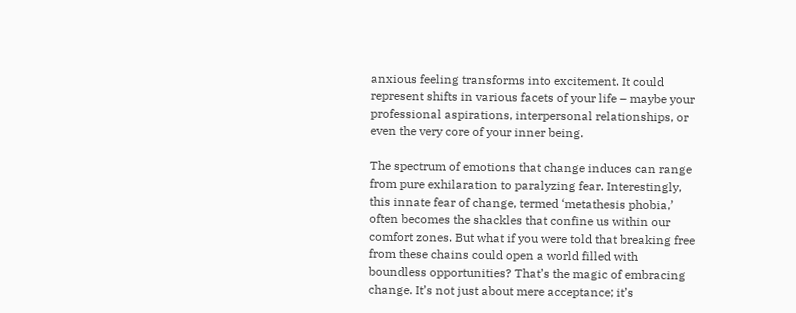anxious feeling transforms into excitement. It could represent shifts in various facets of your life – maybe your professional aspirations, interpersonal relationships, or even the very core of your inner being.

The spectrum of emotions that change induces can range from pure exhilaration to paralyzing fear. Interestingly, this innate fear of change, termed ‘metathesis phobia,’ often becomes the shackles that confine us within our comfort zones. But what if you were told that breaking free from these chains could open a world filled with boundless opportunities? That’s the magic of embracing change. It’s not just about mere acceptance; it’s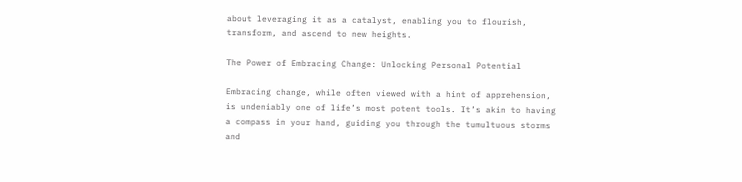about leveraging it as a catalyst, enabling you to flourish, transform, and ascend to new heights.

The Power of Embracing Change: Unlocking Personal Potential

Embracing change, while often viewed with a hint of apprehension, is undeniably one of life’s most potent tools. It’s akin to having a compass in your hand, guiding you through the tumultuous storms and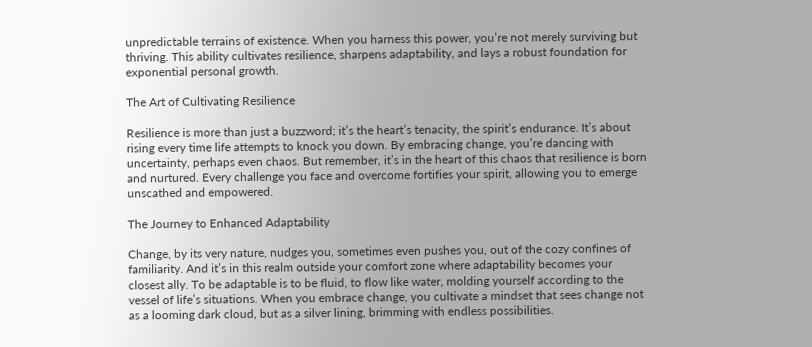unpredictable terrains of existence. When you harness this power, you’re not merely surviving but thriving. This ability cultivates resilience, sharpens adaptability, and lays a robust foundation for exponential personal growth.

The Art of Cultivating Resilience

Resilience is more than just a buzzword; it’s the heart’s tenacity, the spirit’s endurance. It’s about rising every time life attempts to knock you down. By embracing change, you’re dancing with uncertainty, perhaps even chaos. But remember, it’s in the heart of this chaos that resilience is born and nurtured. Every challenge you face and overcome fortifies your spirit, allowing you to emerge unscathed and empowered.

The Journey to Enhanced Adaptability

Change, by its very nature, nudges you, sometimes even pushes you, out of the cozy confines of familiarity. And it’s in this realm outside your comfort zone where adaptability becomes your closest ally. To be adaptable is to be fluid, to flow like water, molding yourself according to the vessel of life’s situations. When you embrace change, you cultivate a mindset that sees change not as a looming dark cloud, but as a silver lining, brimming with endless possibilities.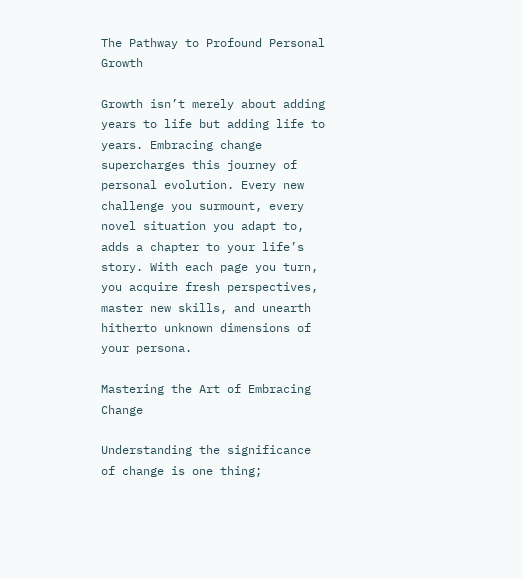The Pathway to Profound Personal Growth

Growth isn’t merely about adding years to life but adding life to years. Embracing change supercharges this journey of personal evolution. Every new challenge you surmount, every novel situation you adapt to, adds a chapter to your life’s story. With each page you turn, you acquire fresh perspectives, master new skills, and unearth hitherto unknown dimensions of your persona.

Mastering the Art of Embracing Change

Understanding the significance of change is one thing;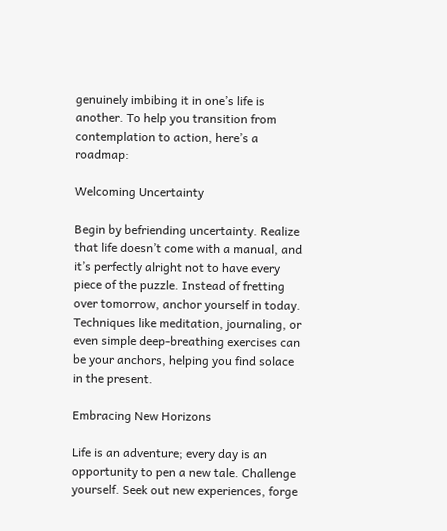genuinely imbibing it in one’s life is another. To help you transition from contemplation to action, here’s a roadmap:

Welcoming Uncertainty

Begin by befriending uncertainty. Realize that life doesn’t come with a manual, and it’s perfectly alright not to have every piece of the puzzle. Instead of fretting over tomorrow, anchor yourself in today. Techniques like meditation, journaling, or even simple deep-breathing exercises can be your anchors, helping you find solace in the present.

Embracing New Horizons

Life is an adventure; every day is an opportunity to pen a new tale. Challenge yourself. Seek out new experiences, forge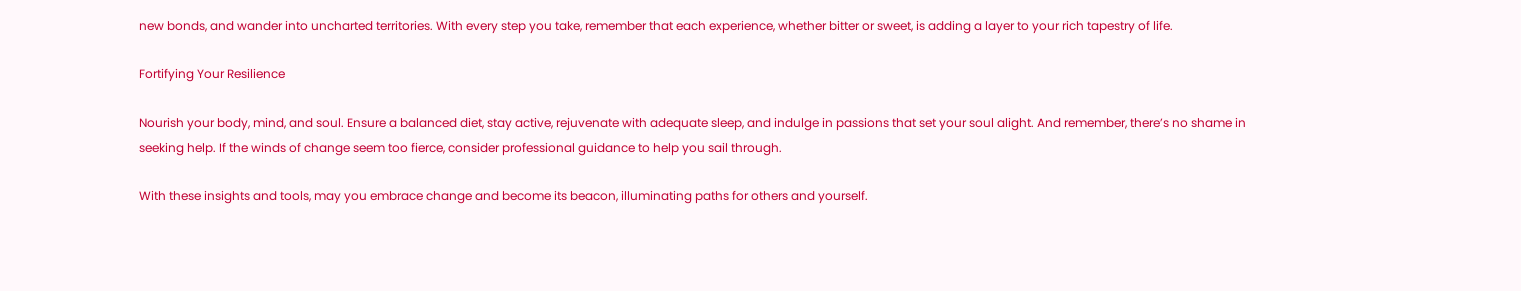new bonds, and wander into uncharted territories. With every step you take, remember that each experience, whether bitter or sweet, is adding a layer to your rich tapestry of life.

Fortifying Your Resilience

Nourish your body, mind, and soul. Ensure a balanced diet, stay active, rejuvenate with adequate sleep, and indulge in passions that set your soul alight. And remember, there’s no shame in seeking help. If the winds of change seem too fierce, consider professional guidance to help you sail through.

With these insights and tools, may you embrace change and become its beacon, illuminating paths for others and yourself.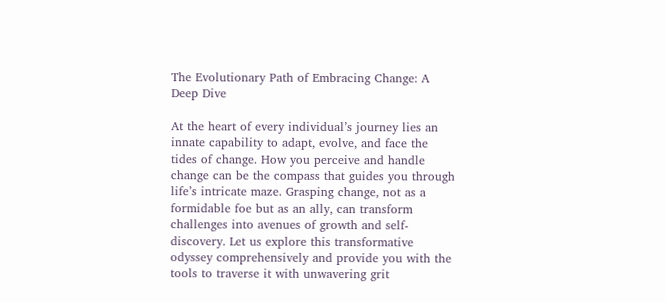The Evolutionary Path of Embracing Change: A Deep Dive

At the heart of every individual’s journey lies an innate capability to adapt, evolve, and face the tides of change. How you perceive and handle change can be the compass that guides you through life’s intricate maze. Grasping change, not as a formidable foe but as an ally, can transform challenges into avenues of growth and self-discovery. Let us explore this transformative odyssey comprehensively and provide you with the tools to traverse it with unwavering grit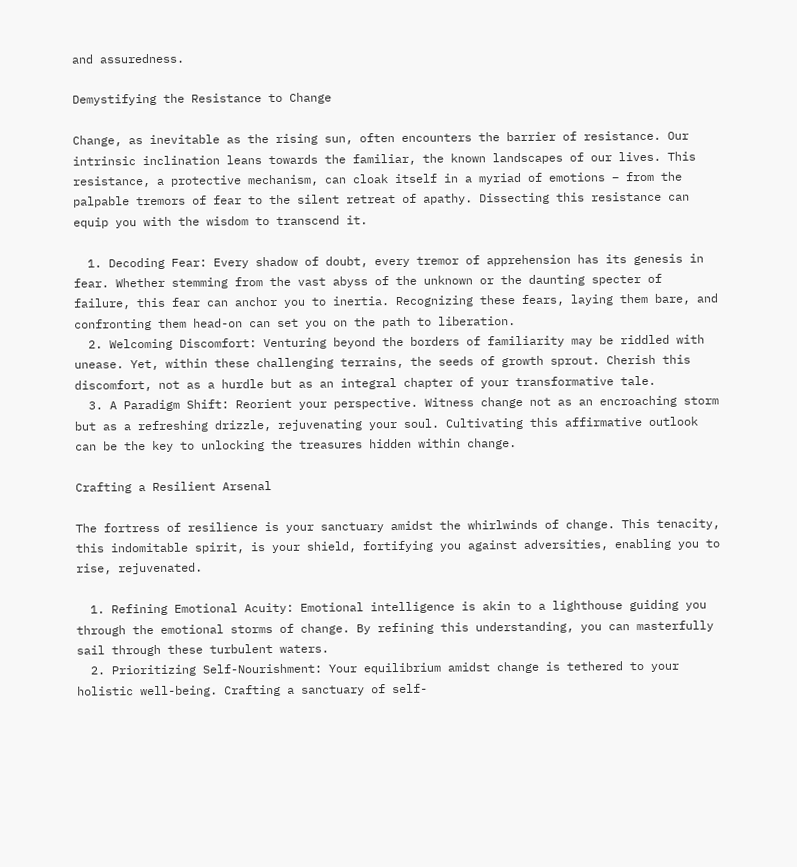and assuredness.

Demystifying the Resistance to Change

Change, as inevitable as the rising sun, often encounters the barrier of resistance. Our intrinsic inclination leans towards the familiar, the known landscapes of our lives. This resistance, a protective mechanism, can cloak itself in a myriad of emotions – from the palpable tremors of fear to the silent retreat of apathy. Dissecting this resistance can equip you with the wisdom to transcend it.

  1. Decoding Fear: Every shadow of doubt, every tremor of apprehension has its genesis in fear. Whether stemming from the vast abyss of the unknown or the daunting specter of failure, this fear can anchor you to inertia. Recognizing these fears, laying them bare, and confronting them head-on can set you on the path to liberation.
  2. Welcoming Discomfort: Venturing beyond the borders of familiarity may be riddled with unease. Yet, within these challenging terrains, the seeds of growth sprout. Cherish this discomfort, not as a hurdle but as an integral chapter of your transformative tale.
  3. A Paradigm Shift: Reorient your perspective. Witness change not as an encroaching storm but as a refreshing drizzle, rejuvenating your soul. Cultivating this affirmative outlook can be the key to unlocking the treasures hidden within change.

Crafting a Resilient Arsenal

The fortress of resilience is your sanctuary amidst the whirlwinds of change. This tenacity, this indomitable spirit, is your shield, fortifying you against adversities, enabling you to rise, rejuvenated.

  1. Refining Emotional Acuity: Emotional intelligence is akin to a lighthouse guiding you through the emotional storms of change. By refining this understanding, you can masterfully sail through these turbulent waters.
  2. Prioritizing Self-Nourishment: Your equilibrium amidst change is tethered to your holistic well-being. Crafting a sanctuary of self-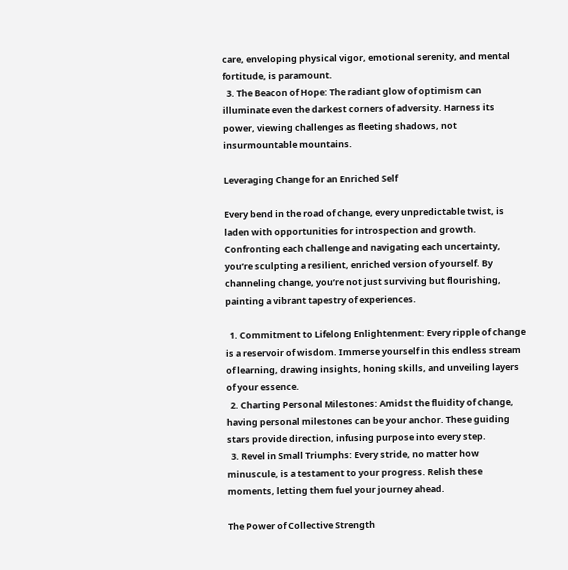care, enveloping physical vigor, emotional serenity, and mental fortitude, is paramount.
  3. The Beacon of Hope: The radiant glow of optimism can illuminate even the darkest corners of adversity. Harness its power, viewing challenges as fleeting shadows, not insurmountable mountains.

Leveraging Change for an Enriched Self

Every bend in the road of change, every unpredictable twist, is laden with opportunities for introspection and growth. Confronting each challenge and navigating each uncertainty, you’re sculpting a resilient, enriched version of yourself. By channeling change, you’re not just surviving but flourishing, painting a vibrant tapestry of experiences.

  1. Commitment to Lifelong Enlightenment: Every ripple of change is a reservoir of wisdom. Immerse yourself in this endless stream of learning, drawing insights, honing skills, and unveiling layers of your essence.
  2. Charting Personal Milestones: Amidst the fluidity of change, having personal milestones can be your anchor. These guiding stars provide direction, infusing purpose into every step.
  3. Revel in Small Triumphs: Every stride, no matter how minuscule, is a testament to your progress. Relish these moments, letting them fuel your journey ahead.

The Power of Collective Strength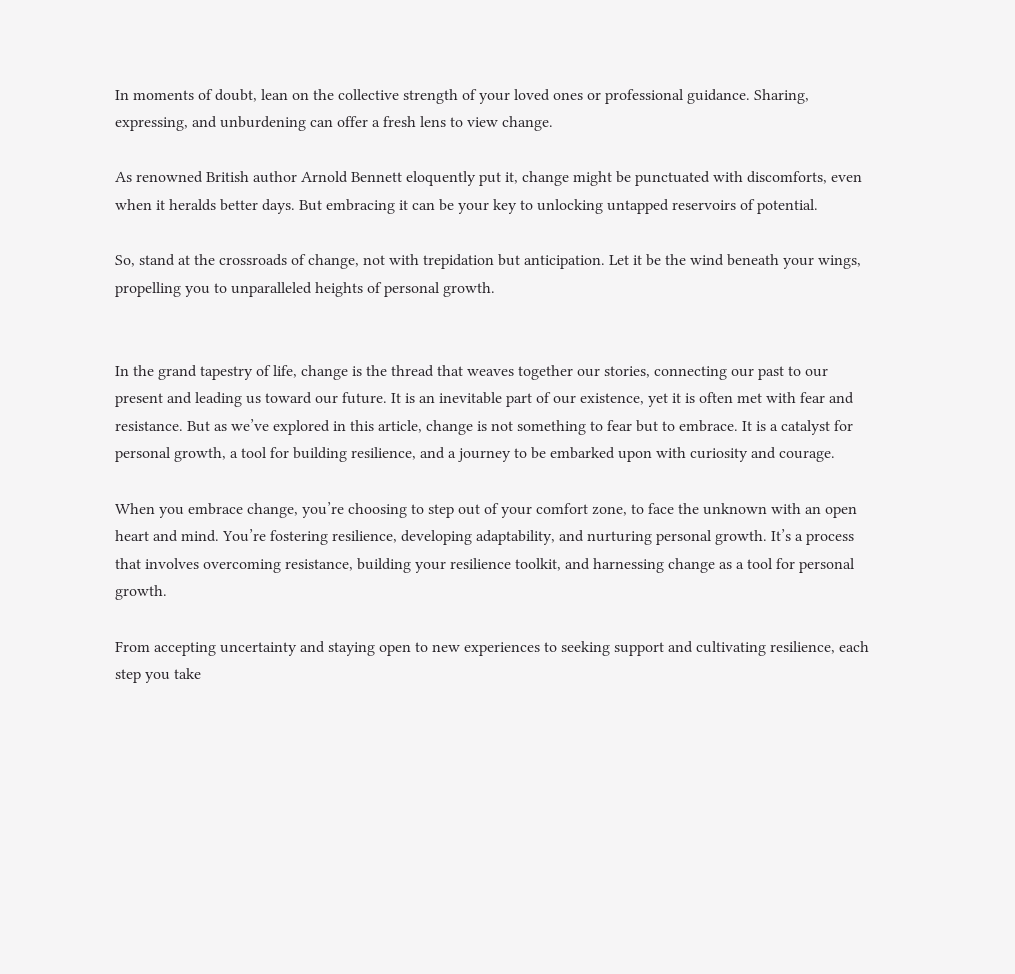In moments of doubt, lean on the collective strength of your loved ones or professional guidance. Sharing, expressing, and unburdening can offer a fresh lens to view change.

As renowned British author Arnold Bennett eloquently put it, change might be punctuated with discomforts, even when it heralds better days. But embracing it can be your key to unlocking untapped reservoirs of potential.

So, stand at the crossroads of change, not with trepidation but anticipation. Let it be the wind beneath your wings, propelling you to unparalleled heights of personal growth.


In the grand tapestry of life, change is the thread that weaves together our stories, connecting our past to our present and leading us toward our future. It is an inevitable part of our existence, yet it is often met with fear and resistance. But as we’ve explored in this article, change is not something to fear but to embrace. It is a catalyst for personal growth, a tool for building resilience, and a journey to be embarked upon with curiosity and courage.

When you embrace change, you’re choosing to step out of your comfort zone, to face the unknown with an open heart and mind. You’re fostering resilience, developing adaptability, and nurturing personal growth. It’s a process that involves overcoming resistance, building your resilience toolkit, and harnessing change as a tool for personal growth.

From accepting uncertainty and staying open to new experiences to seeking support and cultivating resilience, each step you take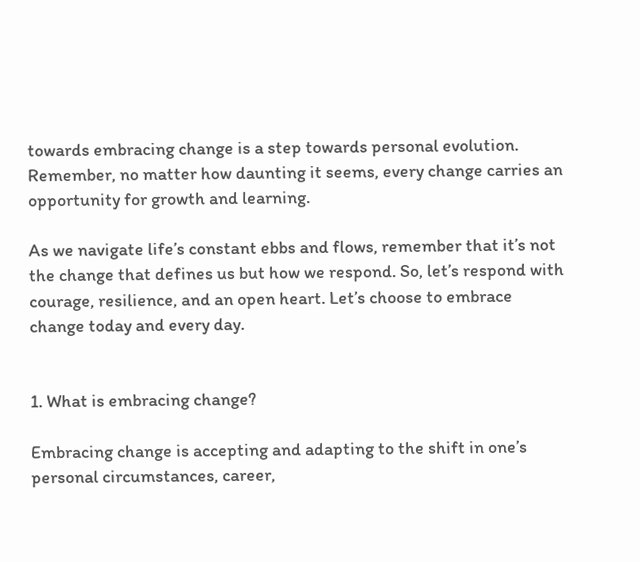towards embracing change is a step towards personal evolution. Remember, no matter how daunting it seems, every change carries an opportunity for growth and learning.

As we navigate life’s constant ebbs and flows, remember that it’s not the change that defines us but how we respond. So, let’s respond with courage, resilience, and an open heart. Let’s choose to embrace change today and every day.


1. What is embracing change?

Embracing change is accepting and adapting to the shift in one’s personal circumstances, career,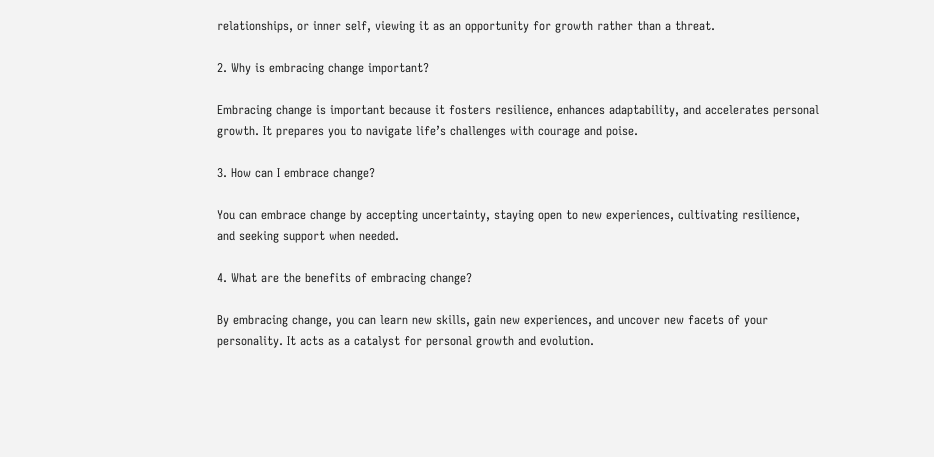relationships, or inner self, viewing it as an opportunity for growth rather than a threat.

2. Why is embracing change important?

Embracing change is important because it fosters resilience, enhances adaptability, and accelerates personal growth. It prepares you to navigate life’s challenges with courage and poise.

3. How can I embrace change?

You can embrace change by accepting uncertainty, staying open to new experiences, cultivating resilience, and seeking support when needed.

4. What are the benefits of embracing change?

By embracing change, you can learn new skills, gain new experiences, and uncover new facets of your personality. It acts as a catalyst for personal growth and evolution.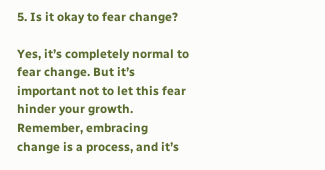5. Is it okay to fear change?

Yes, it’s completely normal to fear change. But it’s important not to let this fear hinder your growth. Remember, embracing change is a process, and it’s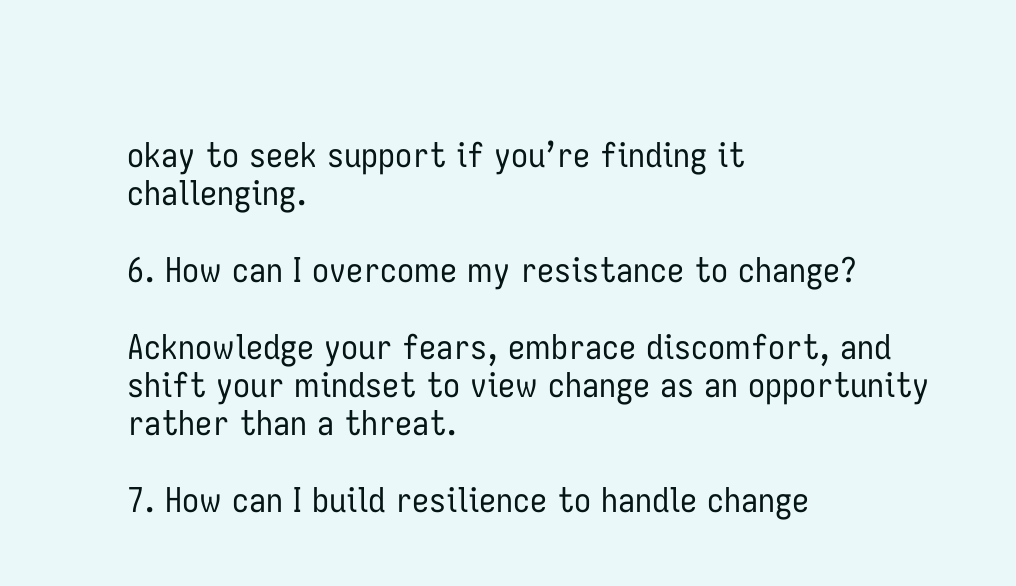okay to seek support if you’re finding it challenging.

6. How can I overcome my resistance to change?

Acknowledge your fears, embrace discomfort, and shift your mindset to view change as an opportunity rather than a threat.

7. How can I build resilience to handle change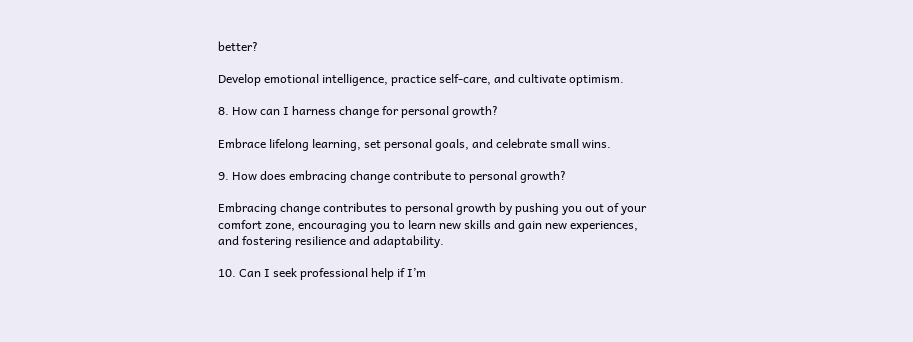better?

Develop emotional intelligence, practice self-care, and cultivate optimism.

8. How can I harness change for personal growth?

Embrace lifelong learning, set personal goals, and celebrate small wins.

9. How does embracing change contribute to personal growth?

Embracing change contributes to personal growth by pushing you out of your comfort zone, encouraging you to learn new skills and gain new experiences, and fostering resilience and adaptability.

10. Can I seek professional help if I’m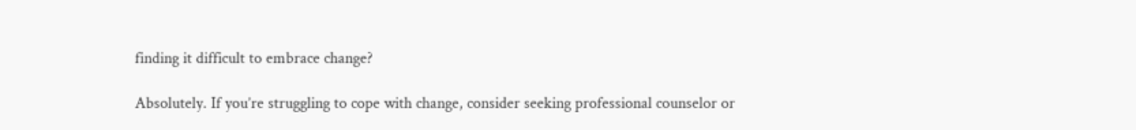finding it difficult to embrace change?

Absolutely. If you’re struggling to cope with change, consider seeking professional counselor or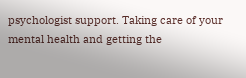psychologist support. Taking care of your mental health and getting the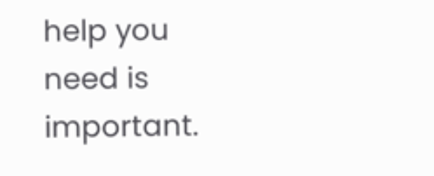help you need is important.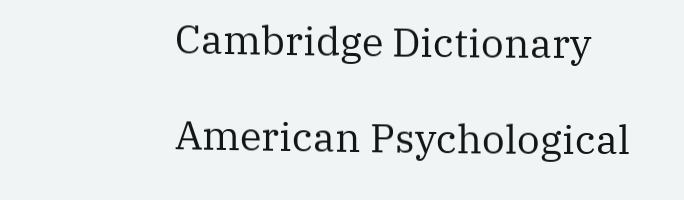Cambridge Dictionary

American Psychological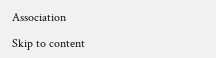Association

Skip to content